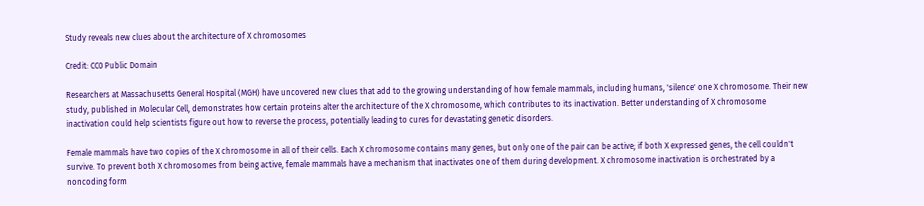Study reveals new clues about the architecture of X chromosomes

Credit: CC0 Public Domain

Researchers at Massachusetts General Hospital (MGH) have uncovered new clues that add to the growing understanding of how female mammals, including humans, 'silence' one X chromosome. Their new study, published in Molecular Cell, demonstrates how certain proteins alter the architecture of the X chromosome, which contributes to its inactivation. Better understanding of X chromosome inactivation could help scientists figure out how to reverse the process, potentially leading to cures for devastating genetic disorders.

Female mammals have two copies of the X chromosome in all of their cells. Each X chromosome contains many genes, but only one of the pair can be active; if both X expressed genes, the cell couldn't survive. To prevent both X chromosomes from being active, female mammals have a mechanism that inactivates one of them during development. X chromosome inactivation is orchestrated by a noncoding form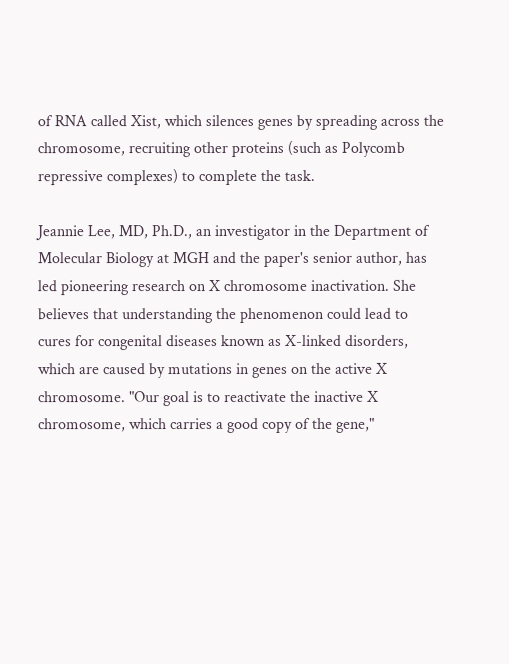of RNA called Xist, which silences genes by spreading across the chromosome, recruiting other proteins (such as Polycomb repressive complexes) to complete the task.

Jeannie Lee, MD, Ph.D., an investigator in the Department of Molecular Biology at MGH and the paper's senior author, has led pioneering research on X chromosome inactivation. She believes that understanding the phenomenon could lead to cures for congenital diseases known as X-linked disorders, which are caused by mutations in genes on the active X chromosome. "Our goal is to reactivate the inactive X chromosome, which carries a good copy of the gene,"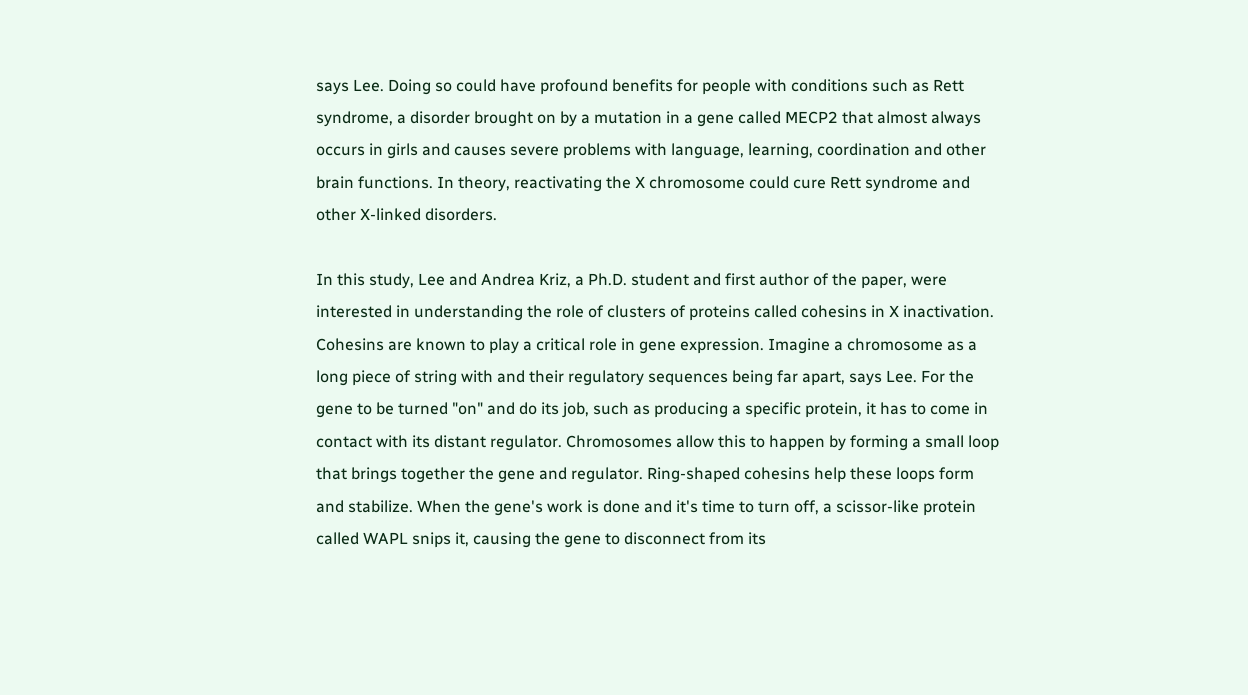says Lee. Doing so could have profound benefits for people with conditions such as Rett syndrome, a disorder brought on by a mutation in a gene called MECP2 that almost always occurs in girls and causes severe problems with language, learning, coordination and other brain functions. In theory, reactivating the X chromosome could cure Rett syndrome and other X-linked disorders.

In this study, Lee and Andrea Kriz, a Ph.D. student and first author of the paper, were interested in understanding the role of clusters of proteins called cohesins in X inactivation. Cohesins are known to play a critical role in gene expression. Imagine a chromosome as a long piece of string with and their regulatory sequences being far apart, says Lee. For the gene to be turned "on" and do its job, such as producing a specific protein, it has to come in contact with its distant regulator. Chromosomes allow this to happen by forming a small loop that brings together the gene and regulator. Ring-shaped cohesins help these loops form and stabilize. When the gene's work is done and it's time to turn off, a scissor-like protein called WAPL snips it, causing the gene to disconnect from its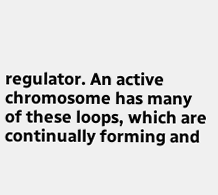regulator. An active chromosome has many of these loops, which are continually forming and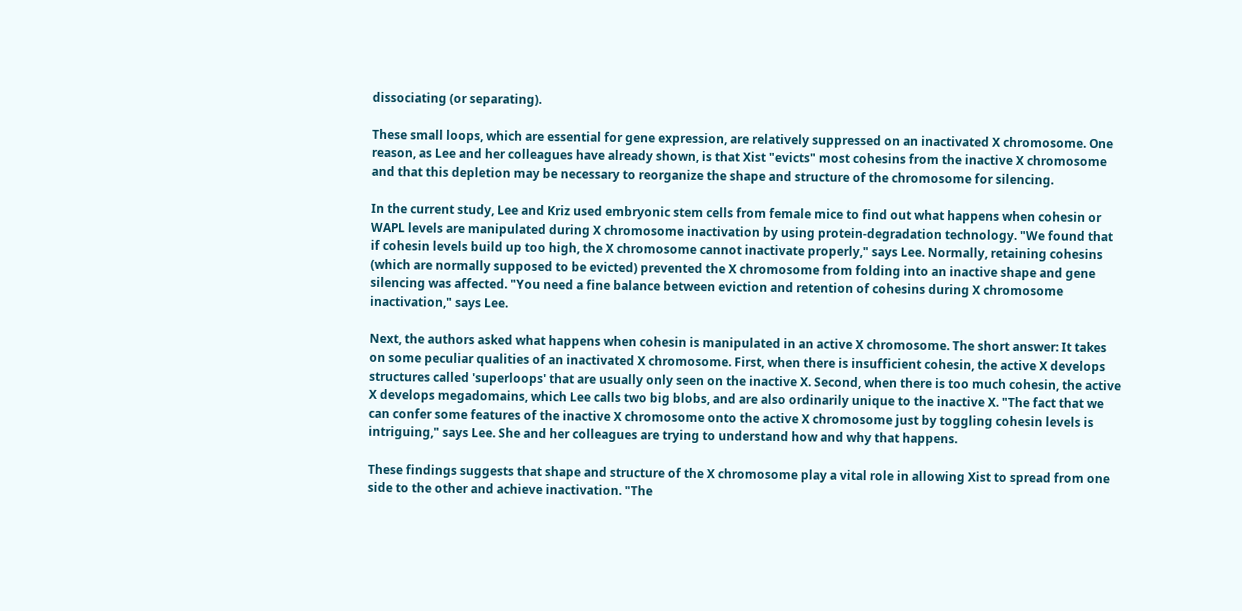dissociating (or separating).

These small loops, which are essential for gene expression, are relatively suppressed on an inactivated X chromosome. One reason, as Lee and her colleagues have already shown, is that Xist "evicts" most cohesins from the inactive X chromosome and that this depletion may be necessary to reorganize the shape and structure of the chromosome for silencing.

In the current study, Lee and Kriz used embryonic stem cells from female mice to find out what happens when cohesin or WAPL levels are manipulated during X chromosome inactivation by using protein-degradation technology. "We found that if cohesin levels build up too high, the X chromosome cannot inactivate properly," says Lee. Normally, retaining cohesins (which are normally supposed to be evicted) prevented the X chromosome from folding into an inactive shape and gene silencing was affected. "You need a fine balance between eviction and retention of cohesins during X chromosome inactivation," says Lee.

Next, the authors asked what happens when cohesin is manipulated in an active X chromosome. The short answer: It takes on some peculiar qualities of an inactivated X chromosome. First, when there is insufficient cohesin, the active X develops structures called 'superloops' that are usually only seen on the inactive X. Second, when there is too much cohesin, the active X develops megadomains, which Lee calls two big blobs, and are also ordinarily unique to the inactive X. "The fact that we can confer some features of the inactive X chromosome onto the active X chromosome just by toggling cohesin levels is intriguing," says Lee. She and her colleagues are trying to understand how and why that happens.

These findings suggests that shape and structure of the X chromosome play a vital role in allowing Xist to spread from one side to the other and achieve inactivation. "The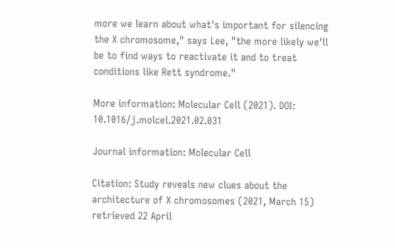more we learn about what's important for silencing the X chromosome," says Lee, "the more likely we'll be to find ways to reactivate it and to treat conditions like Rett syndrome."

More information: Molecular Cell (2021). DOI: 10.1016/j.molcel.2021.02.031

Journal information: Molecular Cell

Citation: Study reveals new clues about the architecture of X chromosomes (2021, March 15) retrieved 22 April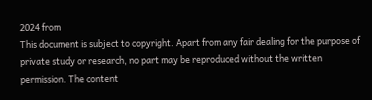2024 from
This document is subject to copyright. Apart from any fair dealing for the purpose of private study or research, no part may be reproduced without the written permission. The content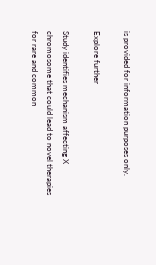is provided for information purposes only.

Explore further

Study identifies mechanism affecting X chromosome that could lead to novel therapies for rare and common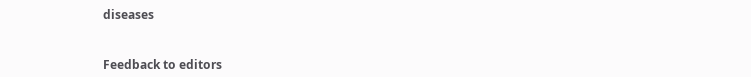diseases


Feedback to editors